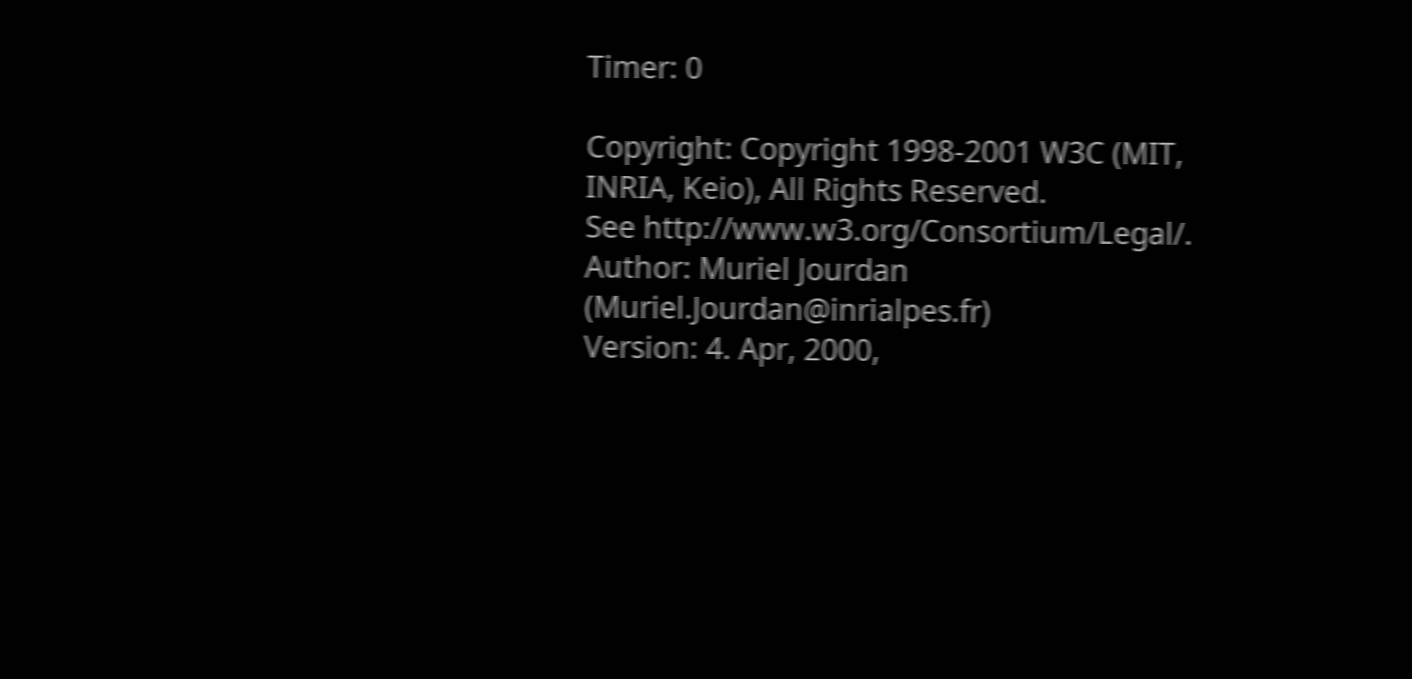Timer: 0

Copyright: Copyright 1998-2001 W3C (MIT, INRIA, Keio), All Rights Reserved.
See http://www.w3.org/Consortium/Legal/.
Author: Muriel Jourdan (Muriel.Jourdan@inrialpes.fr)
Version: 4. Apr, 2000,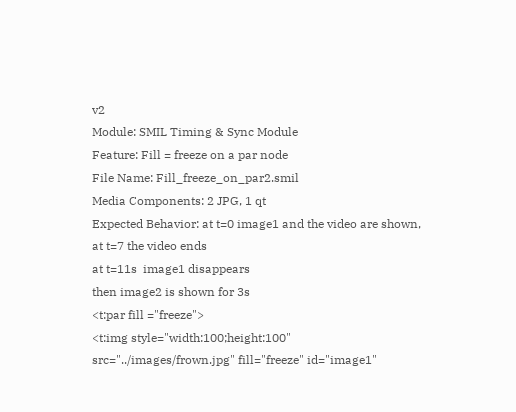v2
Module: SMIL Timing & Sync Module
Feature: Fill = freeze on a par node
File Name: Fill_freeze_on_par2.smil
Media Components: 2 JPG, 1 qt
Expected Behavior: at t=0 image1 and the video are shown,
at t=7 the video ends
at t=11s  image1 disappears
then image2 is shown for 3s
<t:par fill ="freeze">
<t:img style="width:100;height:100" src="../images/frown.jpg" fill="freeze" id="image1"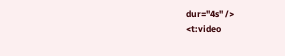dur="4s" />
<t:video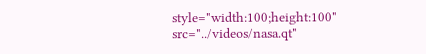style="width:100;height:100" src="../videos/nasa.qt"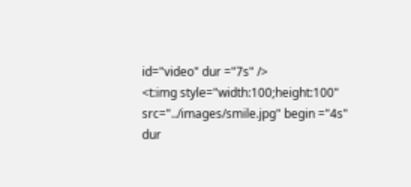id="video" dur ="7s" />
<t:img style="width:100;height:100" src="../images/smile.jpg" begin ="4s" dur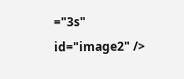="3s" id="image2" />